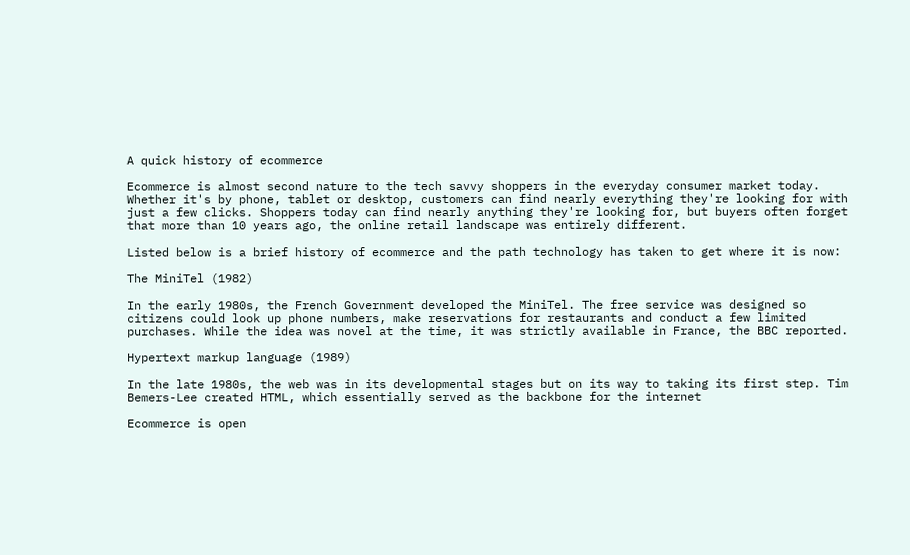A quick history of ecommerce

Ecommerce is almost second nature to the tech savvy shoppers in the everyday consumer market today. Whether it's by phone, tablet or desktop, customers can find nearly everything they're looking for with just a few clicks. Shoppers today can find nearly anything they're looking for, but buyers often forget that more than 10 years ago, the online retail landscape was entirely different.

Listed below is a brief history of ecommerce and the path technology has taken to get where it is now:

The MiniTel (1982)

In the early 1980s, the French Government developed the MiniTel. The free service was designed so citizens could look up phone numbers, make reservations for restaurants and conduct a few limited purchases. While the idea was novel at the time, it was strictly available in France, the BBC reported.

Hypertext markup language (1989)

In the late 1980s, the web was in its developmental stages but on its way to taking its first step. Tim Bemers-Lee created HTML, which essentially served as the backbone for the internet

Ecommerce is open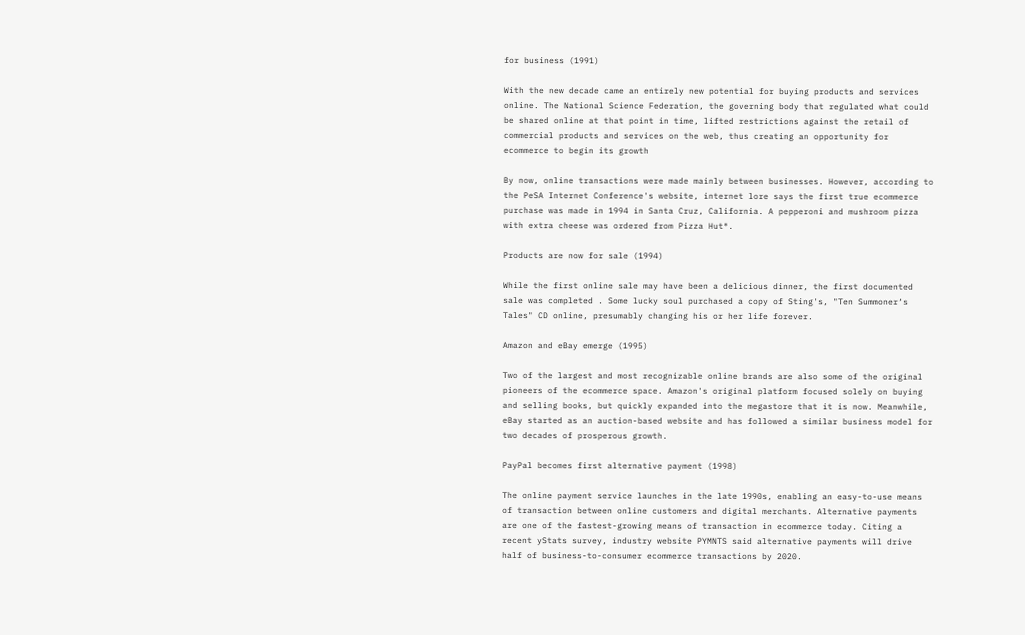for business (1991)

With the new decade came an entirely new potential for buying products and services online. The National Science Federation, the governing body that regulated what could be shared online at that point in time, lifted restrictions against the retail of commercial products and services on the web, thus creating an opportunity for ecommerce to begin its growth

By now, online transactions were made mainly between businesses. However, according to the PeSA Internet Conference's website, internet lore says the first true ecommerce purchase was made in 1994 in Santa Cruz, California. A pepperoni and mushroom pizza with extra cheese was ordered from Pizza Hut®.

Products are now for sale (1994)

While the first online sale may have been a delicious dinner, the first documented sale was completed . Some lucky soul purchased a copy of Sting's, "Ten Summoner‘s Tales" CD online, presumably changing his or her life forever.

Amazon and eBay emerge (1995)

Two of the largest and most recognizable online brands are also some of the original pioneers of the ecommerce space. Amazon's original platform focused solely on buying and selling books, but quickly expanded into the megastore that it is now. Meanwhile, eBay started as an auction-based website and has followed a similar business model for two decades of prosperous growth.

PayPal becomes first alternative payment (1998)

The online payment service launches in the late 1990s, enabling an easy-to-use means of transaction between online customers and digital merchants. Alternative payments are one of the fastest-growing means of transaction in ecommerce today. Citing a recent yStats survey, industry website PYMNTS said alternative payments will drive half of business-to-consumer ecommerce transactions by 2020.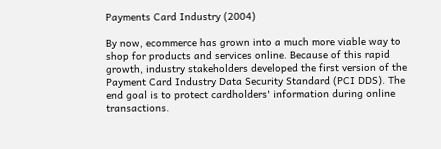Payments Card Industry (2004)

By now, ecommerce has grown into a much more viable way to shop for products and services online. Because of this rapid growth, industry stakeholders developed the first version of the Payment Card Industry Data Security Standard (PCI DDS). The end goal is to protect cardholders' information during online transactions.